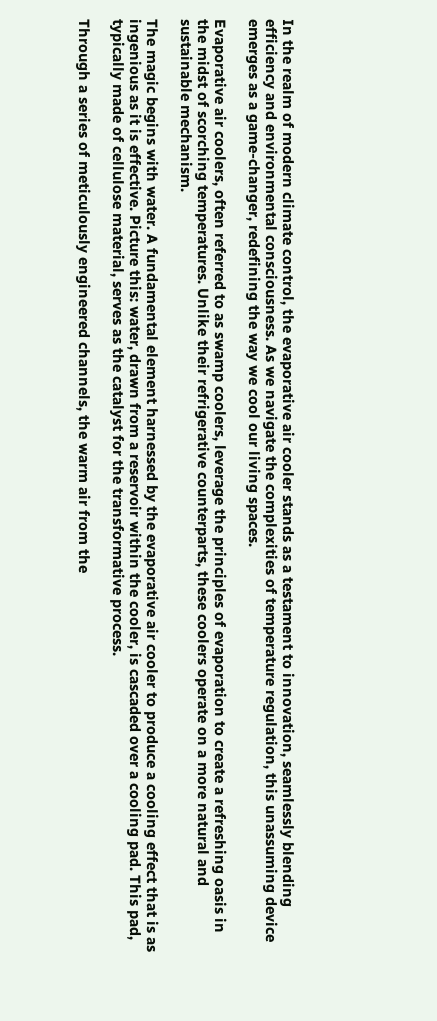In the realm of modern climate control, the evaporative air cooler stands as a testament to innovation, seamlessly blending efficiency and environmental consciousness. As we navigate the complexities of temperature regulation, this unassuming device emerges as a game-changer, redefining the way we cool our living spaces.

Evaporative air coolers, often referred to as swamp coolers, leverage the principles of evaporation to create a refreshing oasis in the midst of scorching temperatures. Unlike their refrigerative counterparts, these coolers operate on a more natural and sustainable mechanism.

The magic begins with water. A fundamental element harnessed by the evaporative air cooler to produce a cooling effect that is as ingenious as it is effective. Picture this: water, drawn from a reservoir within the cooler, is cascaded over a cooling pad. This pad, typically made of cellulose material, serves as the catalyst for the transformative process.

Through a series of meticulously engineered channels, the warm air from the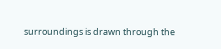surroundings is drawn through the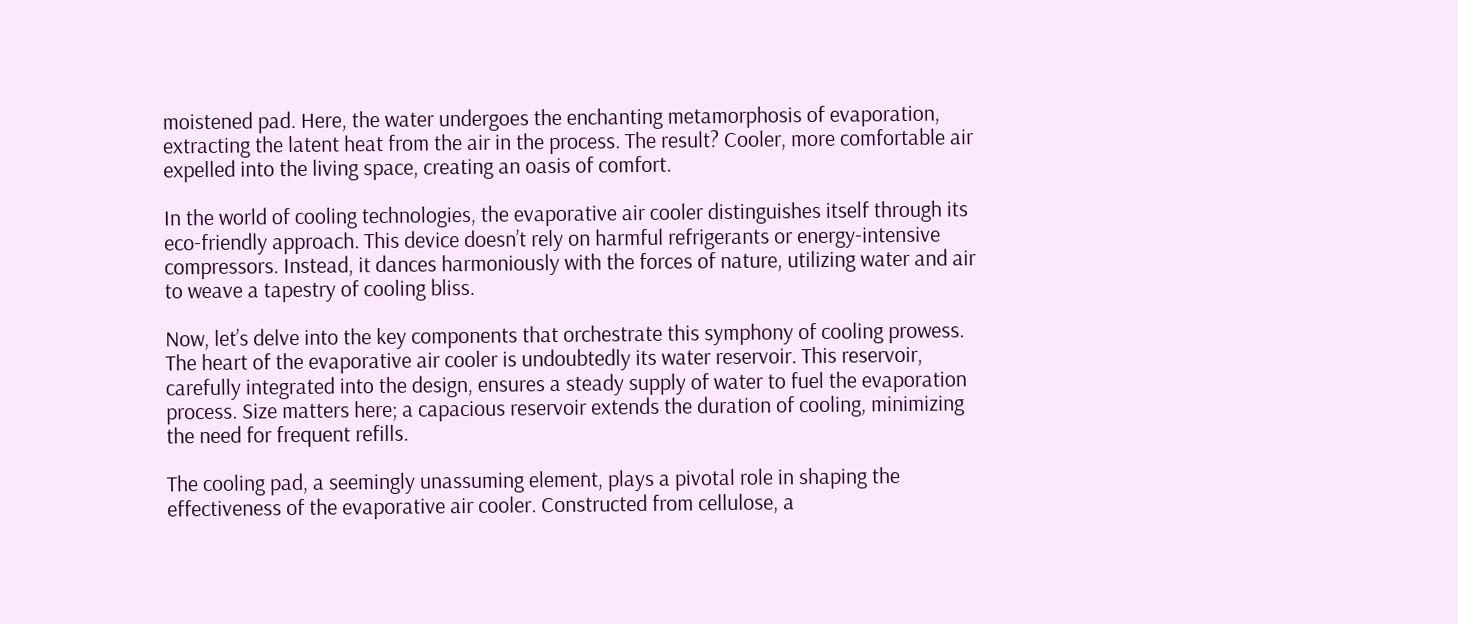moistened pad. Here, the water undergoes the enchanting metamorphosis of evaporation, extracting the latent heat from the air in the process. The result? Cooler, more comfortable air expelled into the living space, creating an oasis of comfort.

In the world of cooling technologies, the evaporative air cooler distinguishes itself through its eco-friendly approach. This device doesn’t rely on harmful refrigerants or energy-intensive compressors. Instead, it dances harmoniously with the forces of nature, utilizing water and air to weave a tapestry of cooling bliss.

Now, let’s delve into the key components that orchestrate this symphony of cooling prowess. The heart of the evaporative air cooler is undoubtedly its water reservoir. This reservoir, carefully integrated into the design, ensures a steady supply of water to fuel the evaporation process. Size matters here; a capacious reservoir extends the duration of cooling, minimizing the need for frequent refills.

The cooling pad, a seemingly unassuming element, plays a pivotal role in shaping the effectiveness of the evaporative air cooler. Constructed from cellulose, a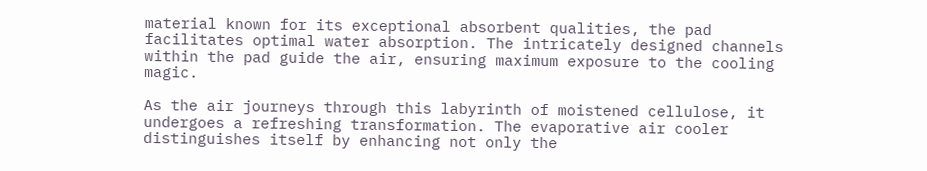material known for its exceptional absorbent qualities, the pad facilitates optimal water absorption. The intricately designed channels within the pad guide the air, ensuring maximum exposure to the cooling magic.

As the air journeys through this labyrinth of moistened cellulose, it undergoes a refreshing transformation. The evaporative air cooler distinguishes itself by enhancing not only the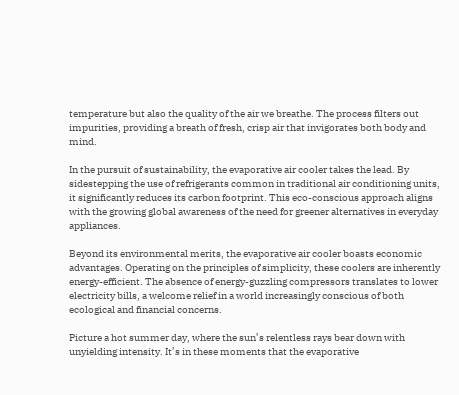temperature but also the quality of the air we breathe. The process filters out impurities, providing a breath of fresh, crisp air that invigorates both body and mind.

In the pursuit of sustainability, the evaporative air cooler takes the lead. By sidestepping the use of refrigerants common in traditional air conditioning units, it significantly reduces its carbon footprint. This eco-conscious approach aligns with the growing global awareness of the need for greener alternatives in everyday appliances.

Beyond its environmental merits, the evaporative air cooler boasts economic advantages. Operating on the principles of simplicity, these coolers are inherently energy-efficient. The absence of energy-guzzling compressors translates to lower electricity bills, a welcome relief in a world increasingly conscious of both ecological and financial concerns.

Picture a hot summer day, where the sun’s relentless rays bear down with unyielding intensity. It’s in these moments that the evaporative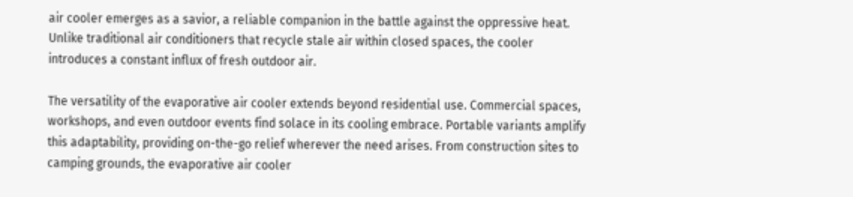air cooler emerges as a savior, a reliable companion in the battle against the oppressive heat. Unlike traditional air conditioners that recycle stale air within closed spaces, the cooler introduces a constant influx of fresh outdoor air.

The versatility of the evaporative air cooler extends beyond residential use. Commercial spaces, workshops, and even outdoor events find solace in its cooling embrace. Portable variants amplify this adaptability, providing on-the-go relief wherever the need arises. From construction sites to camping grounds, the evaporative air cooler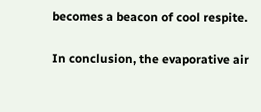becomes a beacon of cool respite.

In conclusion, the evaporative air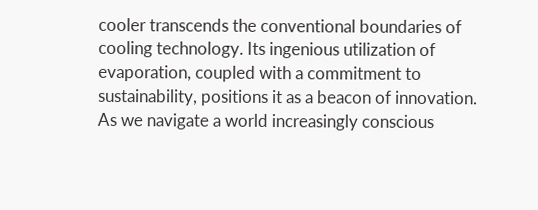cooler transcends the conventional boundaries of cooling technology. Its ingenious utilization of evaporation, coupled with a commitment to sustainability, positions it as a beacon of innovation. As we navigate a world increasingly conscious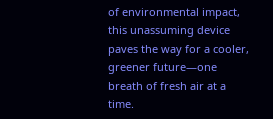of environmental impact, this unassuming device paves the way for a cooler, greener future—one breath of fresh air at a time.